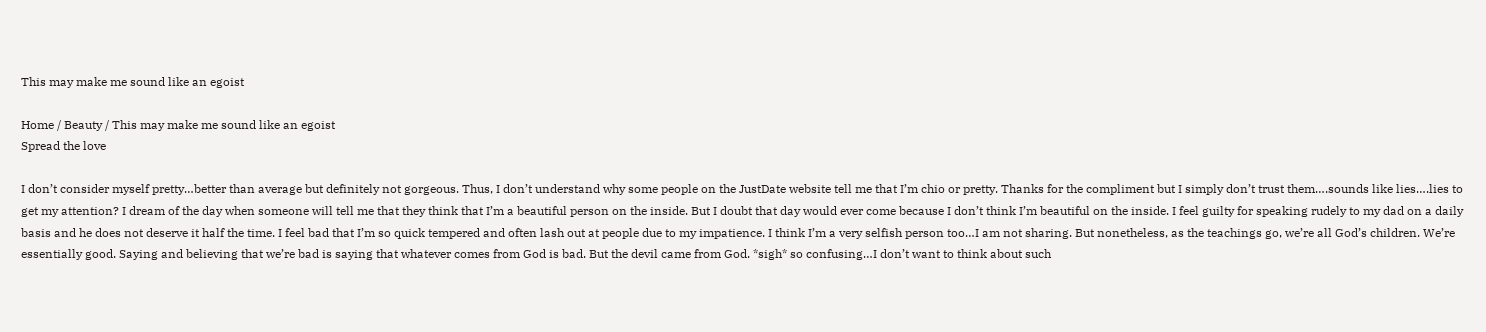This may make me sound like an egoist

Home / Beauty / This may make me sound like an egoist
Spread the love

I don’t consider myself pretty…better than average but definitely not gorgeous. Thus, I don’t understand why some people on the JustDate website tell me that I’m chio or pretty. Thanks for the compliment but I simply don’t trust them….sounds like lies….lies to get my attention? I dream of the day when someone will tell me that they think that I’m a beautiful person on the inside. But I doubt that day would ever come because I don’t think I’m beautiful on the inside. I feel guilty for speaking rudely to my dad on a daily basis and he does not deserve it half the time. I feel bad that I’m so quick tempered and often lash out at people due to my impatience. I think I’m a very selfish person too…I am not sharing. But nonetheless, as the teachings go, we’re all God’s children. We’re essentially good. Saying and believing that we’re bad is saying that whatever comes from God is bad. But the devil came from God. *sigh* so confusing…I don’t want to think about such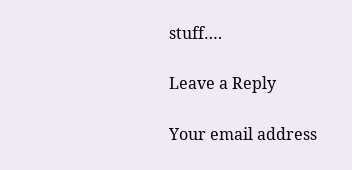stuff….

Leave a Reply

Your email address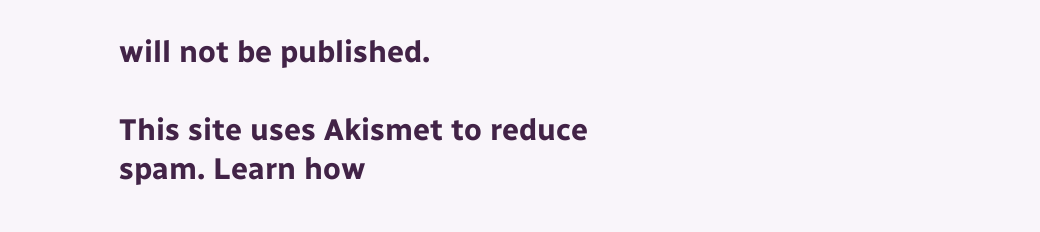will not be published.

This site uses Akismet to reduce spam. Learn how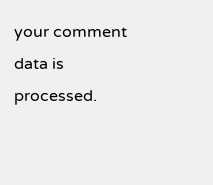your comment data is processed.